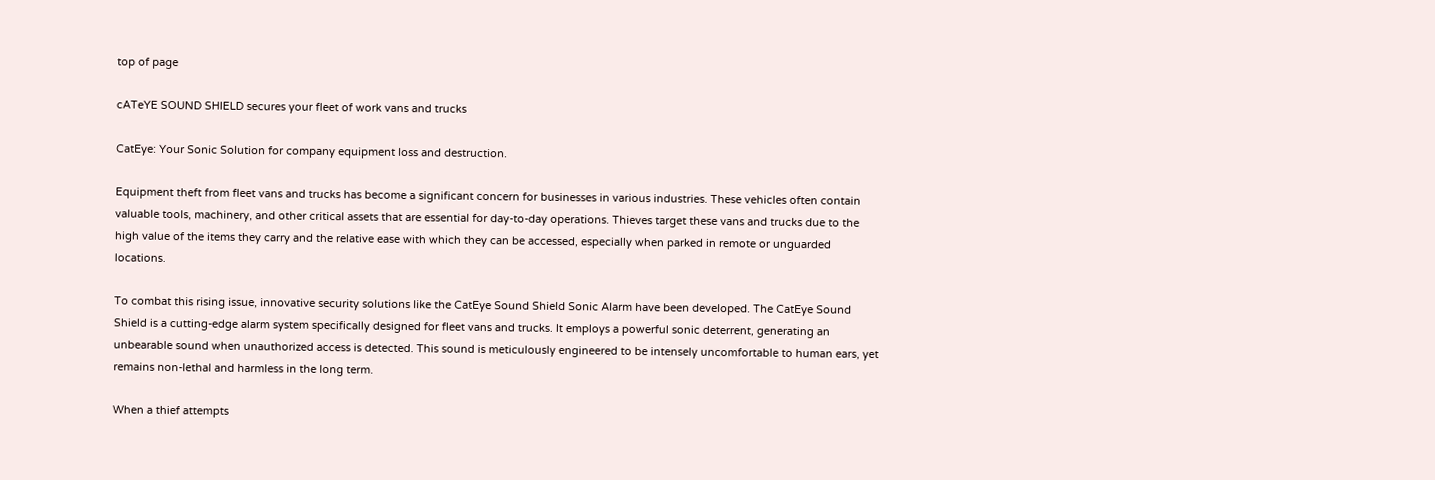top of page

cATeYE SOUND SHIELD secures your fleet of work vans and trucks

CatEye: Your Sonic Solution for company equipment loss and destruction.

Equipment theft from fleet vans and trucks has become a significant concern for businesses in various industries. These vehicles often contain valuable tools, machinery, and other critical assets that are essential for day-to-day operations. Thieves target these vans and trucks due to the high value of the items they carry and the relative ease with which they can be accessed, especially when parked in remote or unguarded locations.

To combat this rising issue, innovative security solutions like the CatEye Sound Shield Sonic Alarm have been developed. The CatEye Sound Shield is a cutting-edge alarm system specifically designed for fleet vans and trucks. It employs a powerful sonic deterrent, generating an unbearable sound when unauthorized access is detected. This sound is meticulously engineered to be intensely uncomfortable to human ears, yet remains non-lethal and harmless in the long term.

When a thief attempts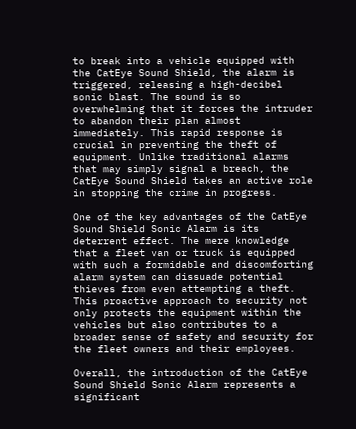to break into a vehicle equipped with the CatEye Sound Shield, the alarm is triggered, releasing a high-decibel sonic blast. The sound is so overwhelming that it forces the intruder to abandon their plan almost immediately. This rapid response is crucial in preventing the theft of equipment. Unlike traditional alarms that may simply signal a breach, the CatEye Sound Shield takes an active role in stopping the crime in progress.

One of the key advantages of the CatEye Sound Shield Sonic Alarm is its deterrent effect. The mere knowledge that a fleet van or truck is equipped with such a formidable and discomforting alarm system can dissuade potential thieves from even attempting a theft. This proactive approach to security not only protects the equipment within the vehicles but also contributes to a broader sense of safety and security for the fleet owners and their employees.

Overall, the introduction of the CatEye Sound Shield Sonic Alarm represents a significant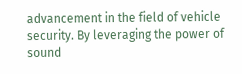advancement in the field of vehicle security. By leveraging the power of sound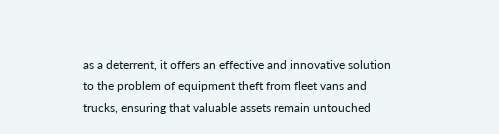as a deterrent, it offers an effective and innovative solution to the problem of equipment theft from fleet vans and trucks, ensuring that valuable assets remain untouched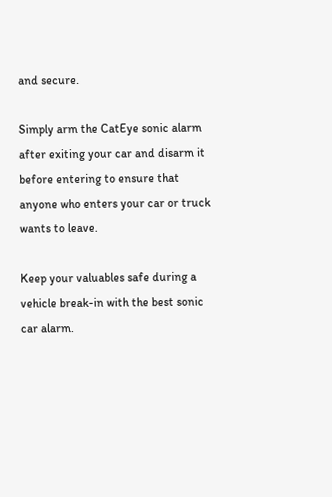and secure.

Simply arm the CatEye sonic alarm after exiting your car and disarm it before entering to ensure that anyone who enters your car or truck wants to leave.

Keep your valuables safe during a vehicle break-in with the best sonic car alarm.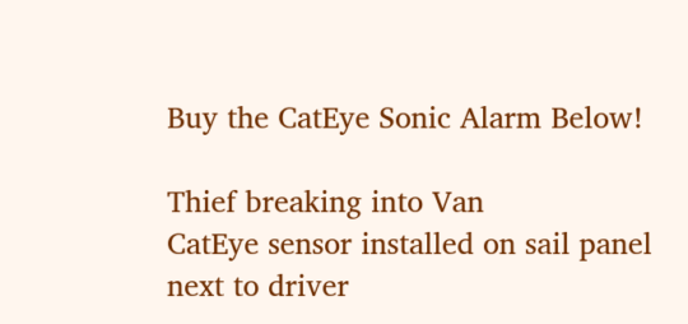Buy the CatEye Sonic Alarm Below!

Thief breaking into Van
CatEye sensor installed on sail panel  next to driver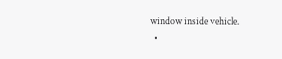window inside vehicle.
  •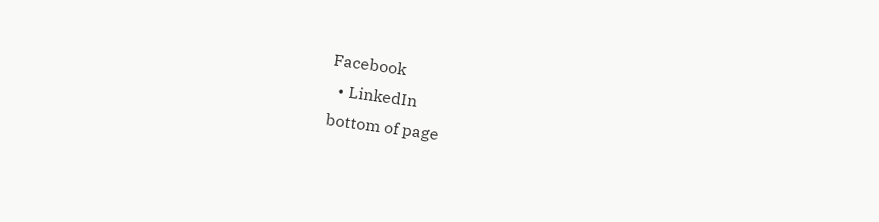Facebook
  • LinkedIn
bottom of page